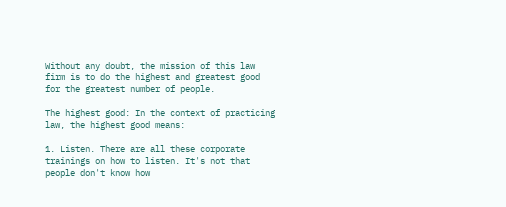Without any doubt, the mission of this law firm is to do the highest and greatest good for the greatest number of people.

The highest good: In the context of practicing law, the highest good means:

1. Listen. There are all these corporate trainings on how to listen. It's not that people don't know how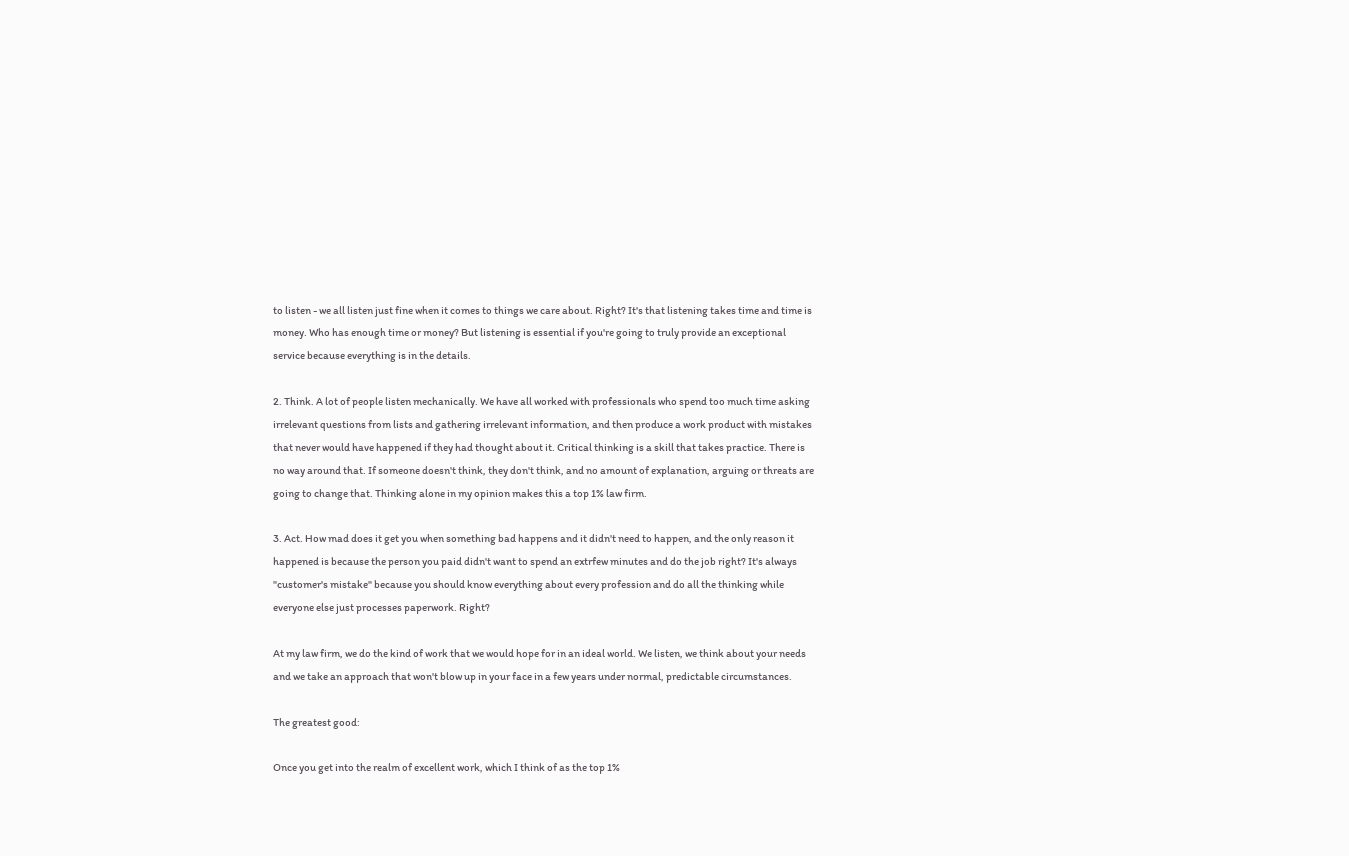to listen - we all listen just fine when it comes to things we care about. Right? It's that listening takes time and time is money. Who has enough time or money? But listening is essential if you're going to truly provide an exceptional service because everything is in the details.

2. Think. A lot of people listen mechanically. We have all worked with professionals who spend too much time asking irrelevant questions from lists and gathering irrelevant information, and then produce a work product with mistakes that never would have happened if they had thought about it. Critical thinking is a skill that takes practice. There is no way around that. If someone doesn't think, they don't think, and no amount of explanation, arguing or threats are going to change that. Thinking alone in my opinion makes this a top 1% law firm.

3. Act. How mad does it get you when something bad happens and it didn't need to happen, and the only reason it happened is because the person you paid didn't want to spend an extrfew minutes and do the job right? It's always "customer's mistake" because you should know everything about every profession and do all the thinking while everyone else just processes paperwork. Right?

At my law firm, we do the kind of work that we would hope for in an ideal world. We listen, we think about your needs and we take an approach that won't blow up in your face in a few years under normal, predictable circumstances.

The greatest good:

Once you get into the realm of excellent work, which I think of as the top 1%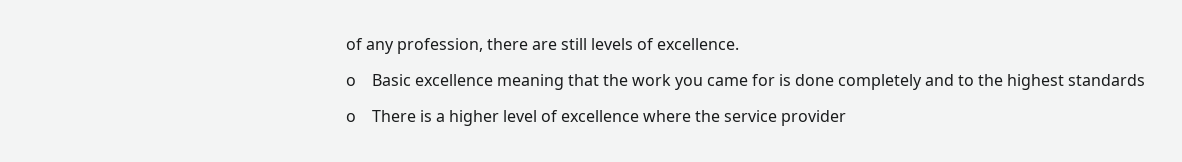of any profession, there are still levels of excellence.

o    Basic excellence meaning that the work you came for is done completely and to the highest standards

o    There is a higher level of excellence where the service provider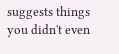suggests things you didn't even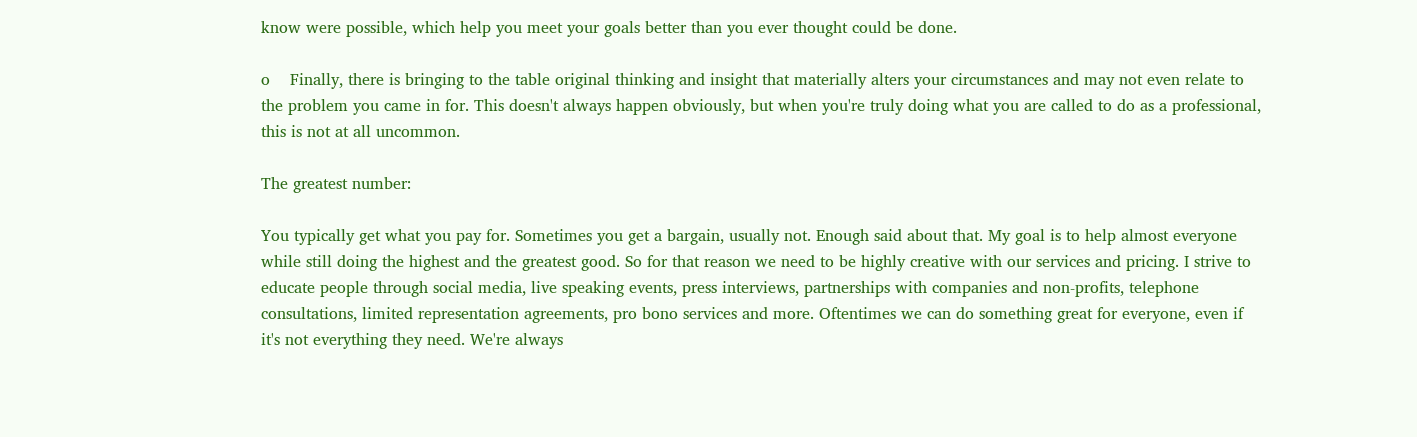know were possible, which help you meet your goals better than you ever thought could be done.

o    Finally, there is bringing to the table original thinking and insight that materially alters your circumstances and may not even relate to the problem you came in for. This doesn't always happen obviously, but when you're truly doing what you are called to do as a professional, this is not at all uncommon.

The greatest number:

You typically get what you pay for. Sometimes you get a bargain, usually not. Enough said about that. My goal is to help almost everyone while still doing the highest and the greatest good. So for that reason we need to be highly creative with our services and pricing. I strive to educate people through social media, live speaking events, press interviews, partnerships with companies and non-profits, telephone consultations, limited representation agreements, pro bono services and more. Oftentimes we can do something great for everyone, even if it's not everything they need. We're always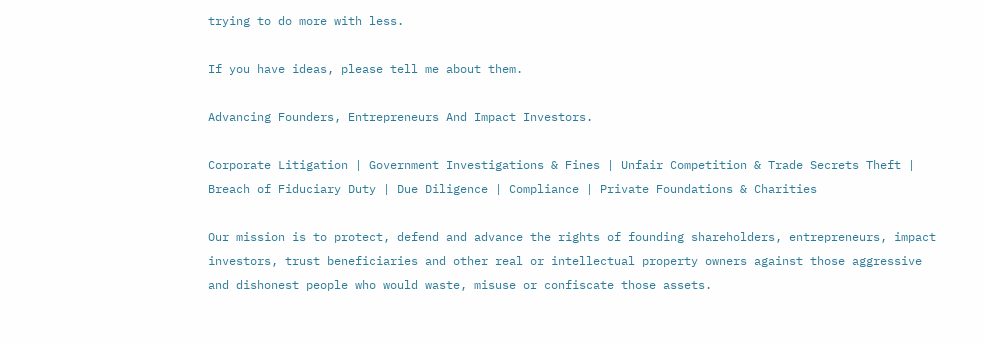trying to do more with less.

If you have ideas, please tell me about them.

Advancing Founders, Entrepreneurs And Impact Investors.

Corporate Litigation | Government Investigations & Fines | Unfair Competition & Trade Secrets Theft | Breach of Fiduciary Duty | Due Diligence | Compliance | Private Foundations & Charities

Our mission is to protect, defend and advance the rights of founding shareholders, entrepreneurs, impact investors, trust beneficiaries and other real or intellectual property owners against those aggressive and dishonest people who would waste, misuse or confiscate those assets.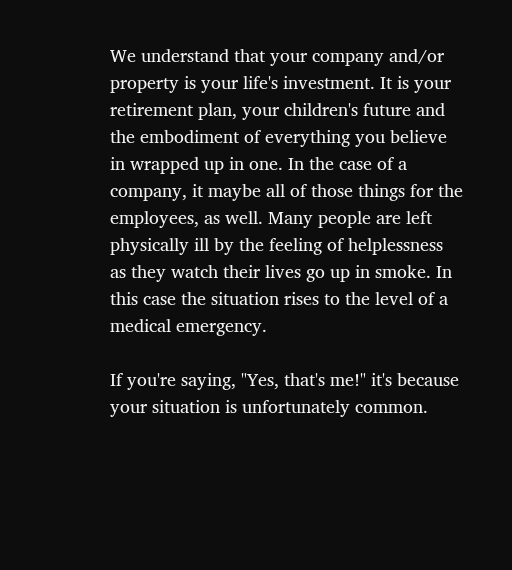We understand that your company and/or property is your life's investment. It is your retirement plan, your children's future and the embodiment of everything you believe in wrapped up in one. In the case of a company, it maybe all of those things for the employees, as well. Many people are left physically ill by the feeling of helplessness as they watch their lives go up in smoke. In this case the situation rises to the level of a medical emergency.

If you're saying, "Yes, that's me!" it's because your situation is unfortunately common.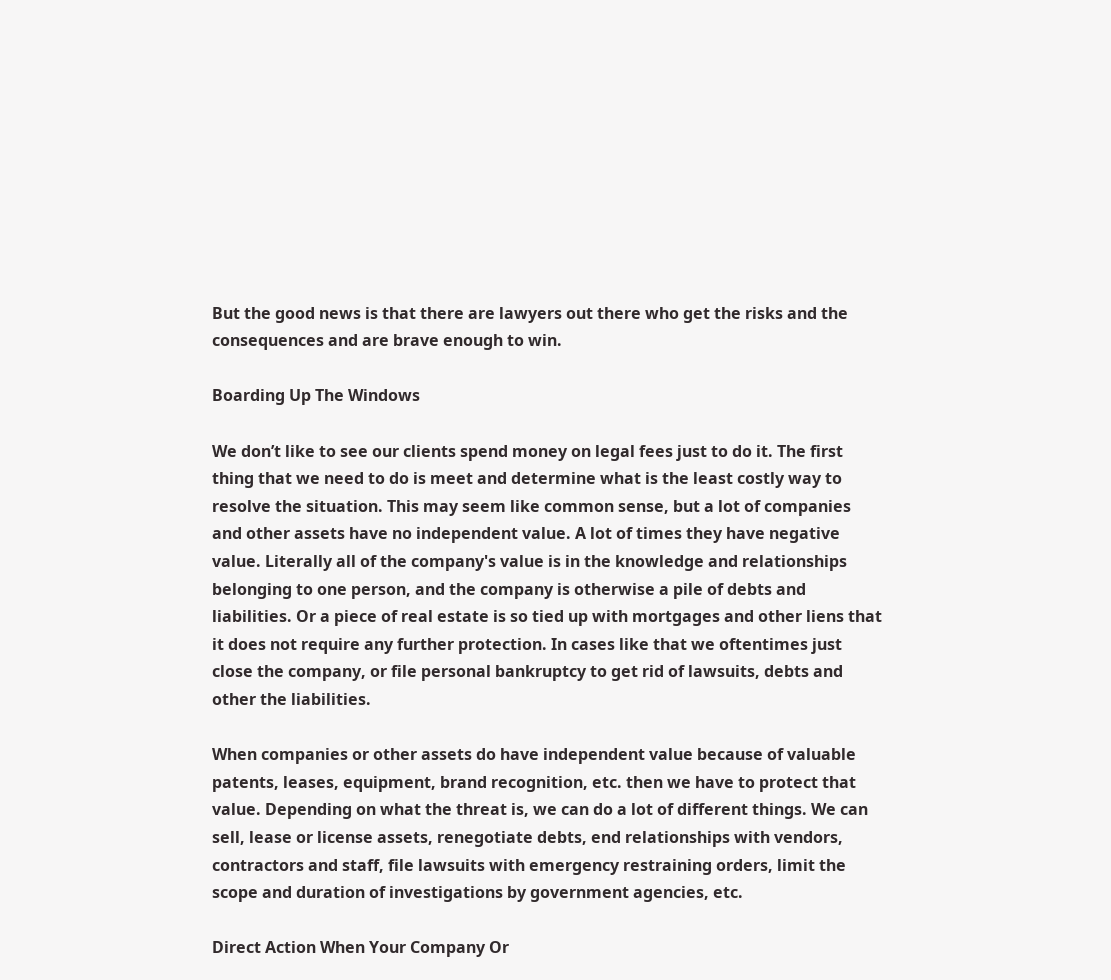But the good news is that there are lawyers out there who get the risks and the consequences and are brave enough to win.

Boarding Up The Windows

We don’t like to see our clients spend money on legal fees just to do it. The first thing that we need to do is meet and determine what is the least costly way to resolve the situation. This may seem like common sense, but a lot of companies and other assets have no independent value. A lot of times they have negative value. Literally all of the company's value is in the knowledge and relationships belonging to one person, and the company is otherwise a pile of debts and liabilities. Or a piece of real estate is so tied up with mortgages and other liens that it does not require any further protection. In cases like that we oftentimes just close the company, or file personal bankruptcy to get rid of lawsuits, debts and other the liabilities.

When companies or other assets do have independent value because of valuable patents, leases, equipment, brand recognition, etc. then we have to protect that value. Depending on what the threat is, we can do a lot of different things. We can sell, lease or license assets, renegotiate debts, end relationships with vendors, contractors and staff, file lawsuits with emergency restraining orders, limit the scope and duration of investigations by government agencies, etc.

Direct Action When Your Company Or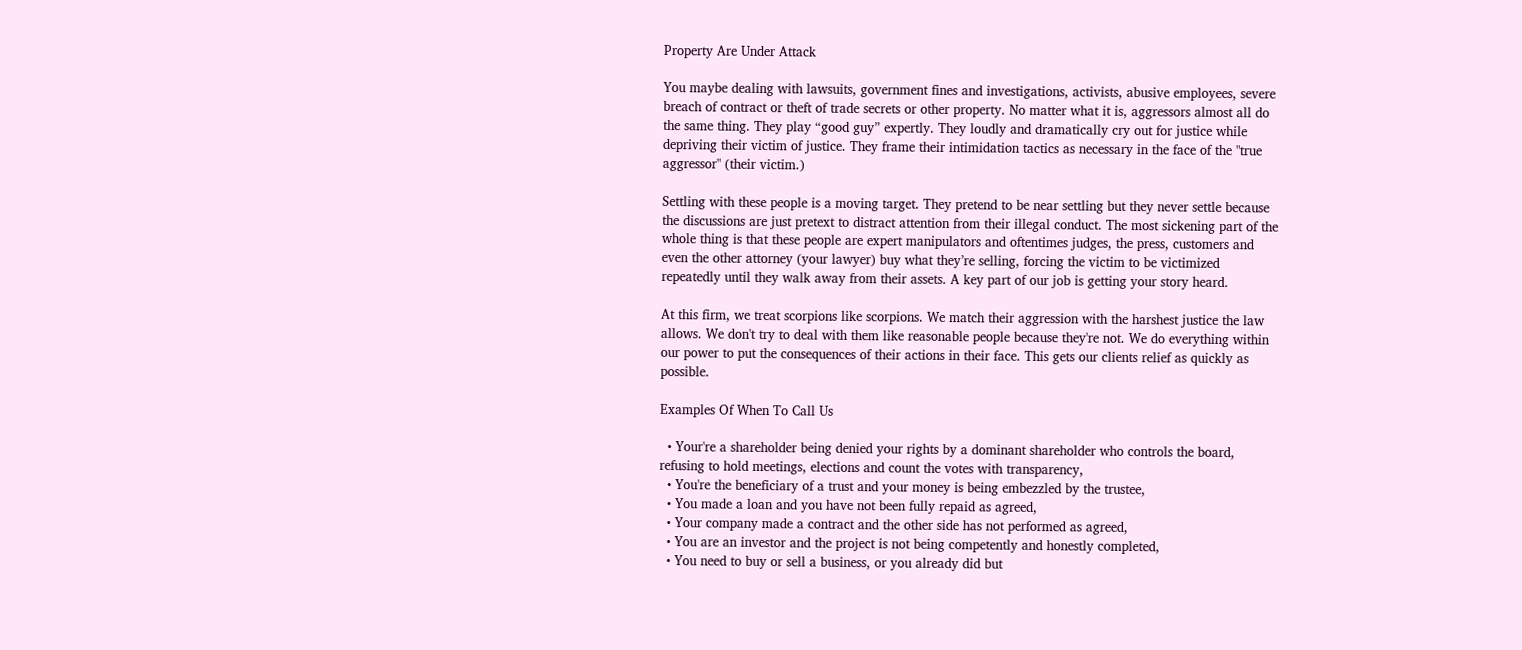Property Are Under Attack

You maybe dealing with lawsuits, government fines and investigations, activists, abusive employees, severe breach of contract or theft of trade secrets or other property. No matter what it is, aggressors almost all do the same thing. They play “good guy” expertly. They loudly and dramatically cry out for justice while depriving their victim of justice. They frame their intimidation tactics as necessary in the face of the "true aggressor" (their victim.)

Settling with these people is a moving target. They pretend to be near settling but they never settle because the discussions are just pretext to distract attention from their illegal conduct. The most sickening part of the whole thing is that these people are expert manipulators and oftentimes judges, the press, customers and even the other attorney (your lawyer) buy what they’re selling, forcing the victim to be victimized repeatedly until they walk away from their assets. A key part of our job is getting your story heard.

At this firm, we treat scorpions like scorpions. We match their aggression with the harshest justice the law allows. We don't try to deal with them like reasonable people because they're not. We do everything within our power to put the consequences of their actions in their face. This gets our clients relief as quickly as possible.

Examples Of When To Call Us

  • Your're a shareholder being denied your rights by a dominant shareholder who controls the board, refusing to hold meetings, elections and count the votes with transparency,
  • You're the beneficiary of a trust and your money is being embezzled by the trustee,
  • You made a loan and you have not been fully repaid as agreed,
  • Your company made a contract and the other side has not performed as agreed,
  • You are an investor and the project is not being competently and honestly completed,
  • You need to buy or sell a business, or you already did but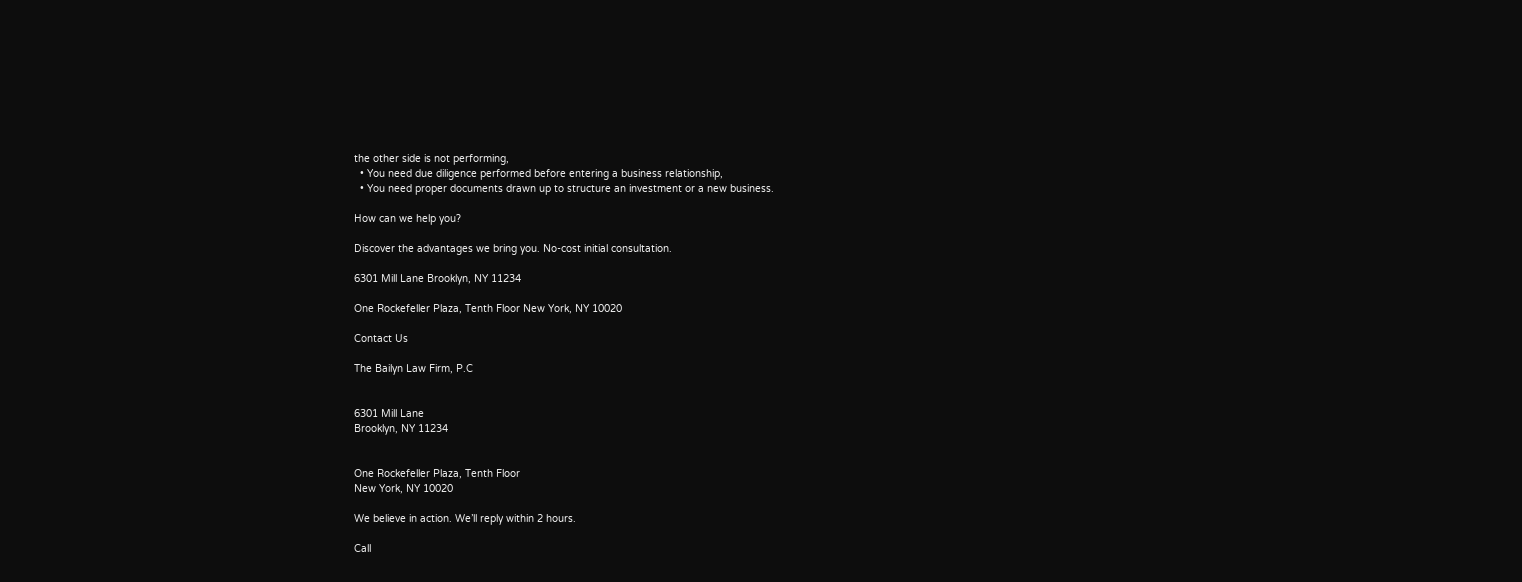the other side is not performing,
  • You need due diligence performed before entering a business relationship,
  • You need proper documents drawn up to structure an investment or a new business.

How can we help you?

Discover the advantages we bring you. No-cost initial consultation.

6301 Mill Lane Brooklyn, NY 11234

One Rockefeller Plaza, Tenth Floor New York, NY 10020

Contact Us

The Bailyn Law Firm, P.C


6301 Mill Lane
Brooklyn, NY 11234


One Rockefeller Plaza, Tenth Floor
New York, NY 10020

We believe in action. We’ll reply within 2 hours.

Call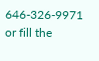646-326-9971 or fill the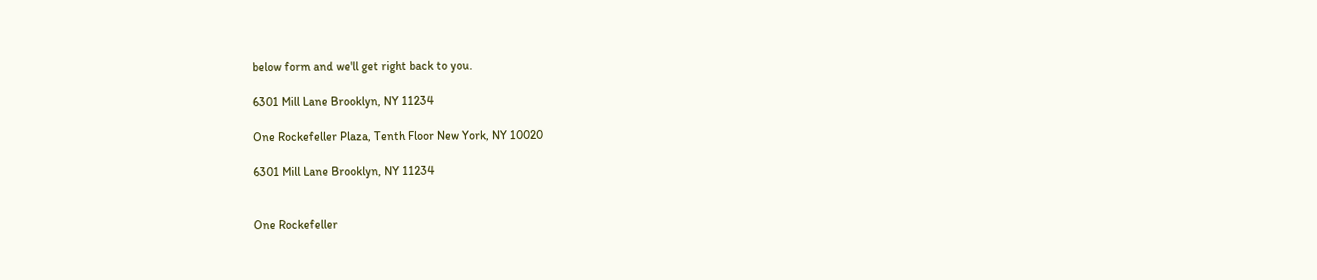below form and we'll get right back to you.

6301 Mill Lane Brooklyn, NY 11234

One Rockefeller Plaza, Tenth Floor New York, NY 10020

6301 Mill Lane Brooklyn, NY 11234


One Rockefeller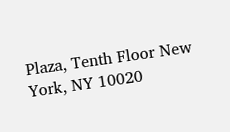Plaza, Tenth Floor New York, NY 10020